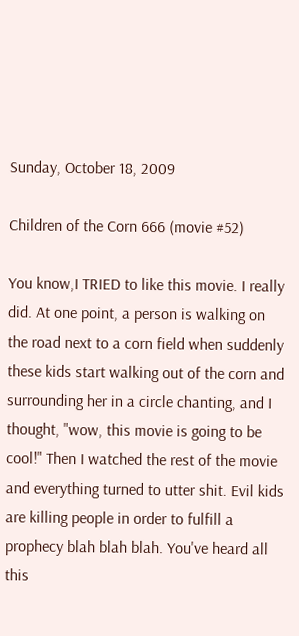Sunday, October 18, 2009

Children of the Corn 666 (movie #52)

You know,I TRIED to like this movie. I really did. At one point, a person is walking on the road next to a corn field when suddenly these kids start walking out of the corn and surrounding her in a circle chanting, and I thought, "wow, this movie is going to be cool!" Then I watched the rest of the movie and everything turned to utter shit. Evil kids are killing people in order to fulfill a prophecy blah blah blah. You've heard all this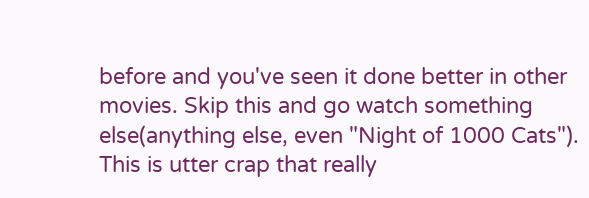before and you've seen it done better in other movies. Skip this and go watch something else(anything else, even "Night of 1000 Cats"). This is utter crap that really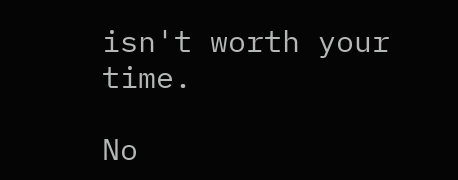isn't worth your time.

No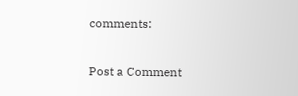comments:

Post a Comment